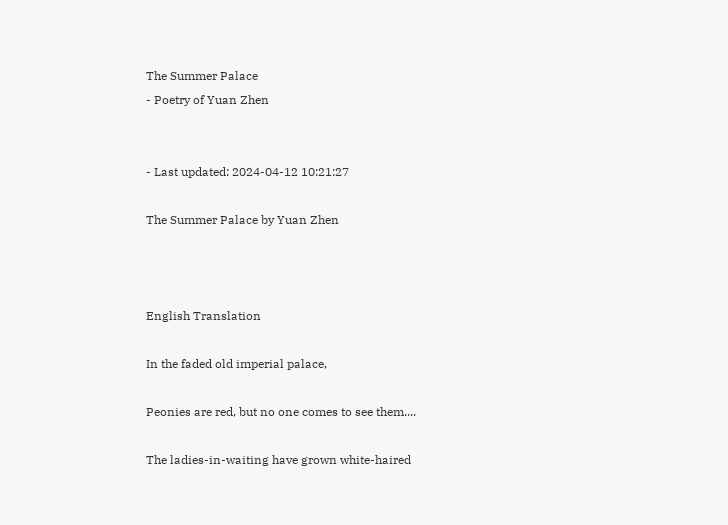The Summer Palace
- Poetry of Yuan Zhen


- Last updated: 2024-04-12 10:21:27

The Summer Palace by Yuan Zhen



English Translation

In the faded old imperial palace,

Peonies are red, but no one comes to see them....

The ladies-in-waiting have grown white-haired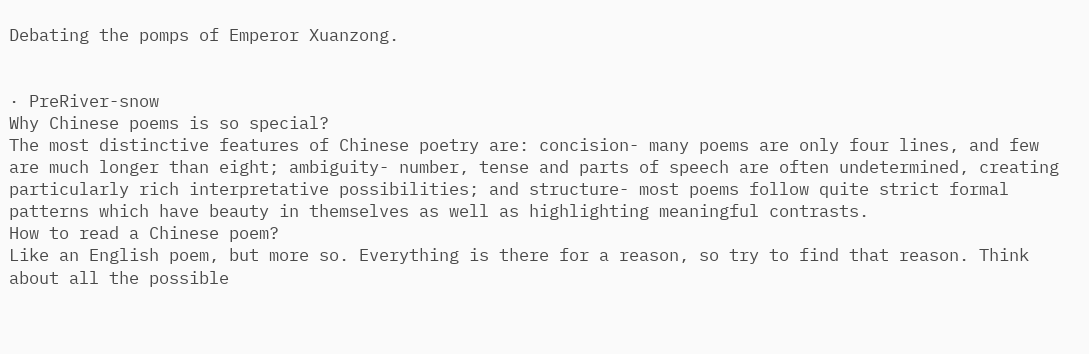Debating the pomps of Emperor Xuanzong.


· PreRiver-snow
Why Chinese poems is so special?
The most distinctive features of Chinese poetry are: concision- many poems are only four lines, and few are much longer than eight; ambiguity- number, tense and parts of speech are often undetermined, creating particularly rich interpretative possibilities; and structure- most poems follow quite strict formal patterns which have beauty in themselves as well as highlighting meaningful contrasts.
How to read a Chinese poem?
Like an English poem, but more so. Everything is there for a reason, so try to find that reason. Think about all the possible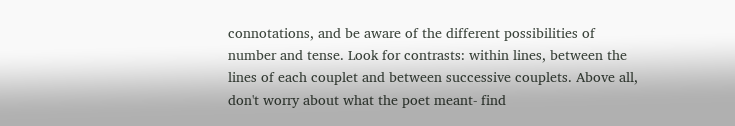connotations, and be aware of the different possibilities of number and tense. Look for contrasts: within lines, between the lines of each couplet and between successive couplets. Above all, don't worry about what the poet meant- find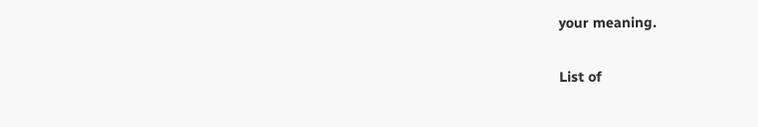your meaning.

List of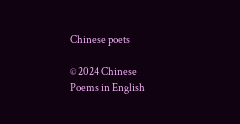Chinese poets

© 2024 Chinese Poems in English